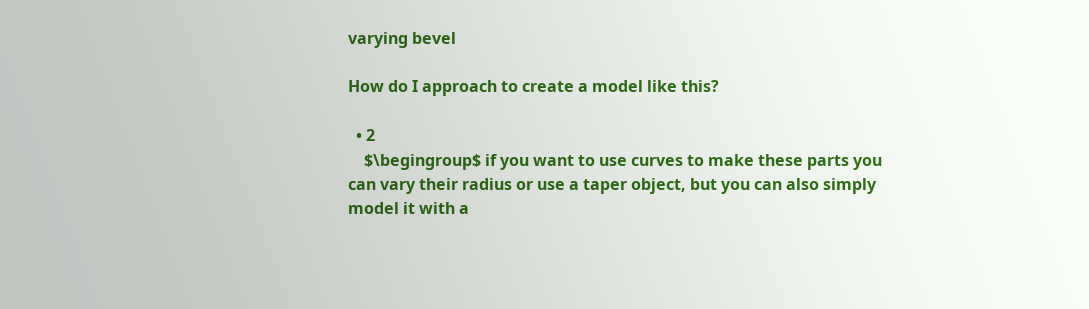varying bevel

How do I approach to create a model like this?

  • 2
    $\begingroup$ if you want to use curves to make these parts you can vary their radius or use a taper object, but you can also simply model it with a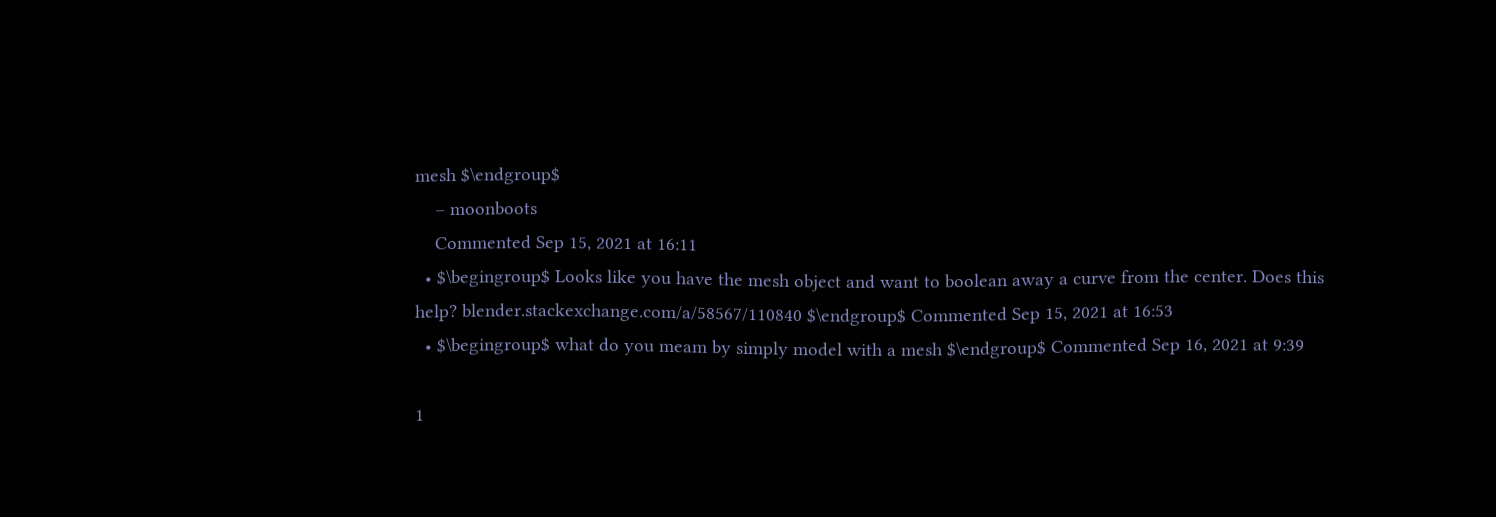mesh $\endgroup$
    – moonboots
    Commented Sep 15, 2021 at 16:11
  • $\begingroup$ Looks like you have the mesh object and want to boolean away a curve from the center. Does this help? blender.stackexchange.com/a/58567/110840 $\endgroup$ Commented Sep 15, 2021 at 16:53
  • $\begingroup$ what do you meam by simply model with a mesh $\endgroup$ Commented Sep 16, 2021 at 9:39

1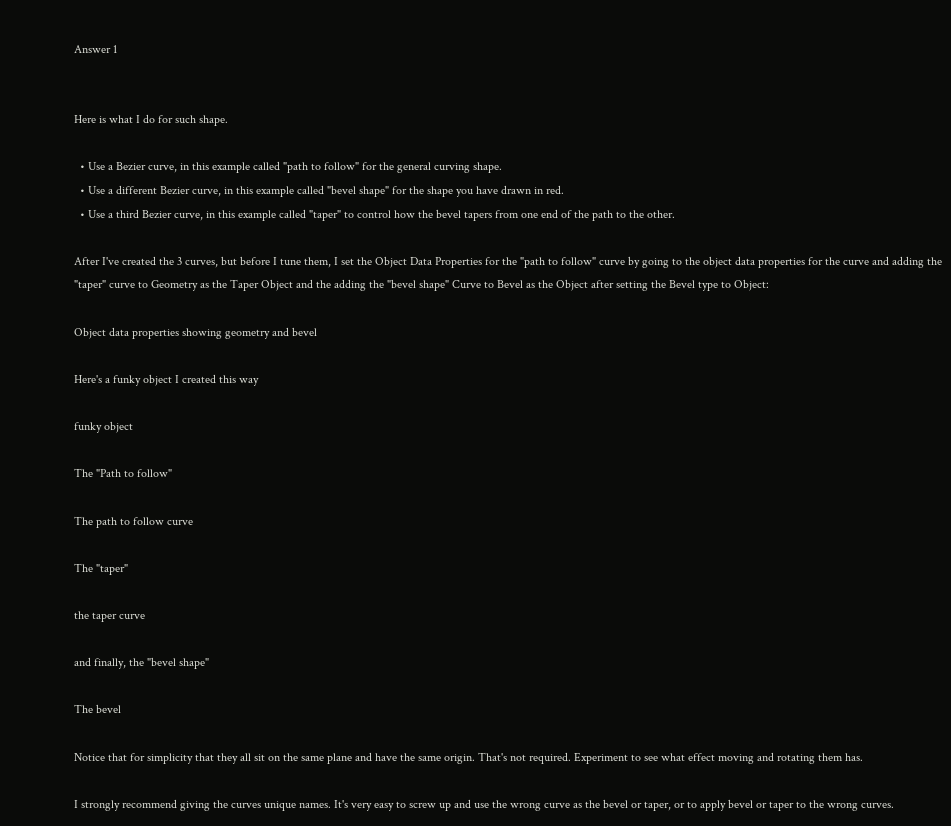Answer 1


Here is what I do for such shape.

  • Use a Bezier curve, in this example called "path to follow" for the general curving shape.
  • Use a different Bezier curve, in this example called "bevel shape" for the shape you have drawn in red.
  • Use a third Bezier curve, in this example called "taper" to control how the bevel tapers from one end of the path to the other.

After I've created the 3 curves, but before I tune them, I set the Object Data Properties for the "path to follow" curve by going to the object data properties for the curve and adding the "taper" curve to Geometry as the Taper Object and the adding the "bevel shape" Curve to Bevel as the Object after setting the Bevel type to Object:

Object data properties showing geometry and bevel

Here's a funky object I created this way

funky object

The "Path to follow"

The path to follow curve

The "taper"

the taper curve

and finally, the "bevel shape"

The bevel

Notice that for simplicity that they all sit on the same plane and have the same origin. That's not required. Experiment to see what effect moving and rotating them has.

I strongly recommend giving the curves unique names. It's very easy to screw up and use the wrong curve as the bevel or taper, or to apply bevel or taper to the wrong curves.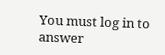You must log in to answer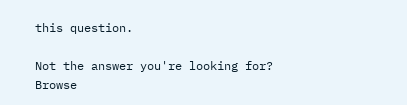this question.

Not the answer you're looking for? Browse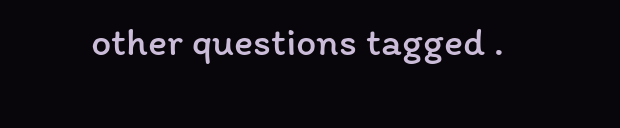other questions tagged .